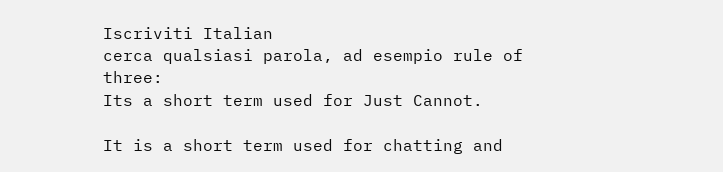Iscriviti Italian
cerca qualsiasi parola, ad esempio rule of three:
Its a short term used for Just Cannot.

It is a short term used for chatting and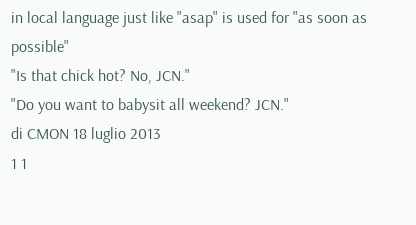in local language just like "asap" is used for "as soon as possible"
"Is that chick hot? No, JCN."
"Do you want to babysit all weekend? JCN."
di CMON 18 luglio 2013
1 1